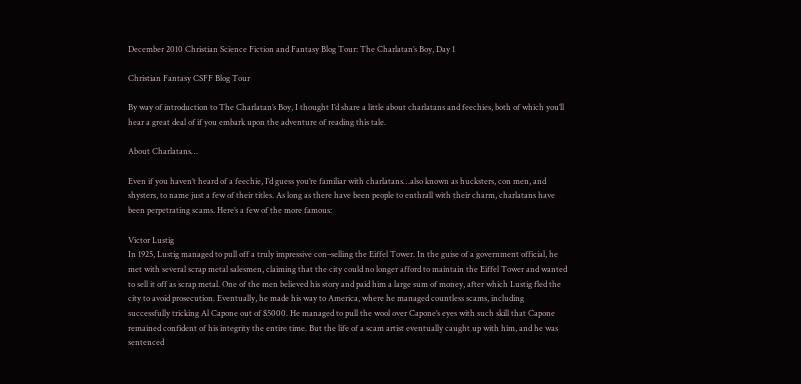December 2010 Christian Science Fiction and Fantasy Blog Tour: The Charlatan’s Boy, Day 1

Christian Fantasy CSFF Blog Tour

By way of introduction to The Charlatan’s Boy, I thought I’d share a little about charlatans and feechies, both of which you’ll hear a great deal of if you embark upon the adventure of reading this tale.

About Charlatans…

Even if you haven’t heard of a feechie, I’d guess you’re familiar with charlatans…also known as hucksters, con men, and shysters, to name just a few of their titles. As long as there have been people to enthrall with their charm, charlatans have been perpetrating scams. Here’s a few of the more famous:

Victor Lustig
In 1925, Lustig managed to pull off a truly impressive con–selling the Eiffel Tower. In the guise of a government official, he met with several scrap metal salesmen, claiming that the city could no longer afford to maintain the Eiffel Tower and wanted to sell it off as scrap metal. One of the men believed his story and paid him a large sum of money, after which Lustig fled the city to avoid prosecution. Eventually, he made his way to America, where he managed countless scams, including successfully tricking Al Capone out of $5000. He managed to pull the wool over Capone’s eyes with such skill that Capone remained confident of his integrity the entire time. But the life of a scam artist eventually caught up with him, and he was sentenced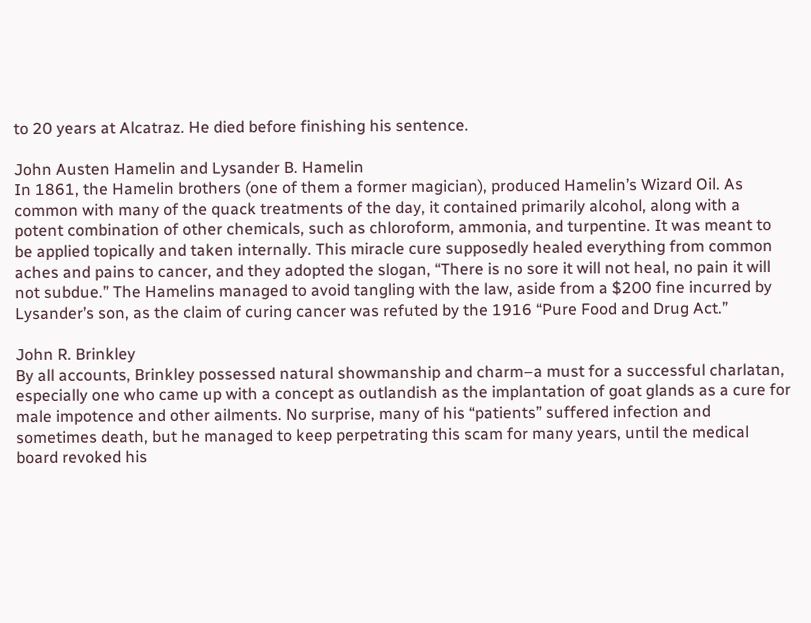to 20 years at Alcatraz. He died before finishing his sentence.

John Austen Hamelin and Lysander B. Hamelin
In 1861, the Hamelin brothers (one of them a former magician), produced Hamelin’s Wizard Oil. As common with many of the quack treatments of the day, it contained primarily alcohol, along with a potent combination of other chemicals, such as chloroform, ammonia, and turpentine. It was meant to be applied topically and taken internally. This miracle cure supposedly healed everything from common aches and pains to cancer, and they adopted the slogan, “There is no sore it will not heal, no pain it will not subdue.” The Hamelins managed to avoid tangling with the law, aside from a $200 fine incurred by Lysander’s son, as the claim of curing cancer was refuted by the 1916 “Pure Food and Drug Act.”

John R. Brinkley
By all accounts, Brinkley possessed natural showmanship and charm–a must for a successful charlatan, especially one who came up with a concept as outlandish as the implantation of goat glands as a cure for male impotence and other ailments. No surprise, many of his “patients” suffered infection and sometimes death, but he managed to keep perpetrating this scam for many years, until the medical board revoked his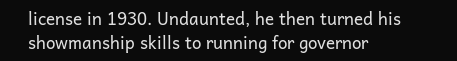license in 1930. Undaunted, he then turned his showmanship skills to running for governor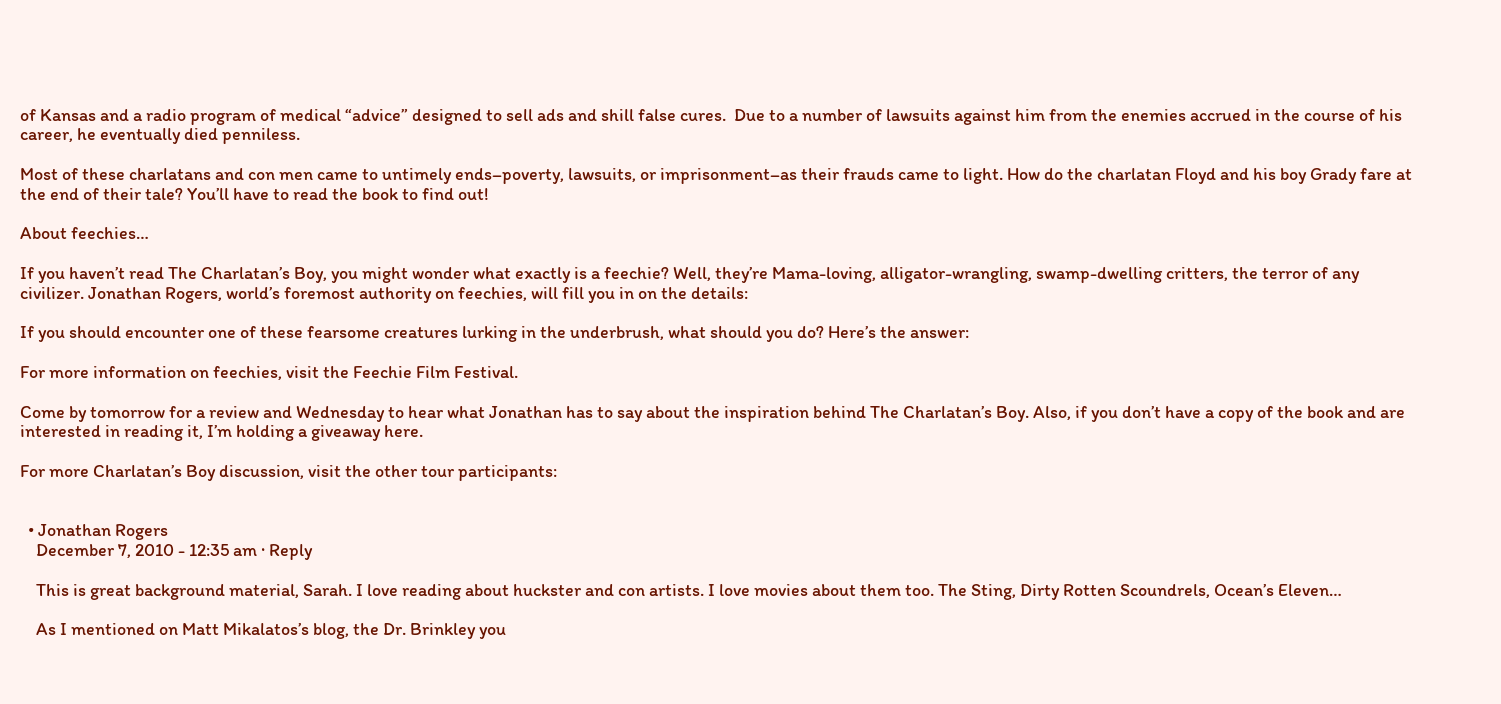of Kansas and a radio program of medical “advice” designed to sell ads and shill false cures.  Due to a number of lawsuits against him from the enemies accrued in the course of his career, he eventually died penniless.

Most of these charlatans and con men came to untimely ends–poverty, lawsuits, or imprisonment–as their frauds came to light. How do the charlatan Floyd and his boy Grady fare at the end of their tale? You’ll have to read the book to find out!

About feechies…

If you haven’t read The Charlatan’s Boy, you might wonder what exactly is a feechie? Well, they’re Mama-loving, alligator-wrangling, swamp-dwelling critters, the terror of any civilizer. Jonathan Rogers, world’s foremost authority on feechies, will fill you in on the details:

If you should encounter one of these fearsome creatures lurking in the underbrush, what should you do? Here’s the answer:

For more information on feechies, visit the Feechie Film Festival.

Come by tomorrow for a review and Wednesday to hear what Jonathan has to say about the inspiration behind The Charlatan’s Boy. Also, if you don’t have a copy of the book and are interested in reading it, I’m holding a giveaway here.

For more Charlatan’s Boy discussion, visit the other tour participants:


  • Jonathan Rogers
    December 7, 2010 - 12:35 am · Reply

    This is great background material, Sarah. I love reading about huckster and con artists. I love movies about them too. The Sting, Dirty Rotten Scoundrels, Ocean’s Eleven…

    As I mentioned on Matt Mikalatos’s blog, the Dr. Brinkley you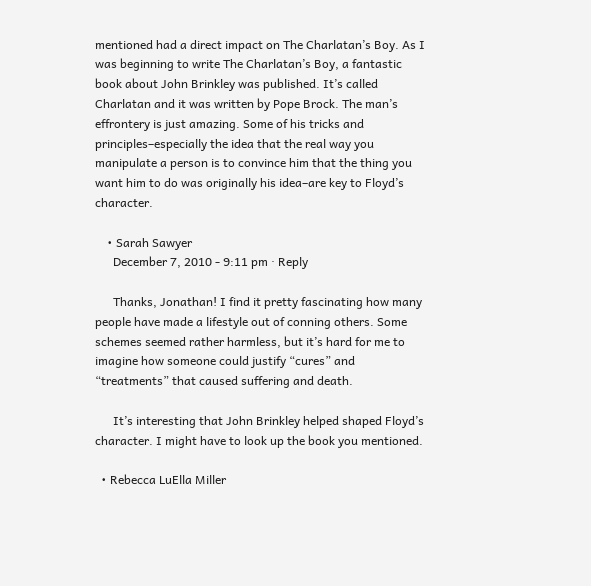mentioned had a direct impact on The Charlatan’s Boy. As I was beginning to write The Charlatan’s Boy, a fantastic book about John Brinkley was published. It’s called Charlatan and it was written by Pope Brock. The man’s effrontery is just amazing. Some of his tricks and principles–especially the idea that the real way you manipulate a person is to convince him that the thing you want him to do was originally his idea–are key to Floyd’s character.

    • Sarah Sawyer
      December 7, 2010 - 9:11 pm · Reply

      Thanks, Jonathan! I find it pretty fascinating how many people have made a lifestyle out of conning others. Some schemes seemed rather harmless, but it’s hard for me to imagine how someone could justify “cures” and “treatments” that caused suffering and death.

      It’s interesting that John Brinkley helped shaped Floyd’s character. I might have to look up the book you mentioned.

  • Rebecca LuElla Miller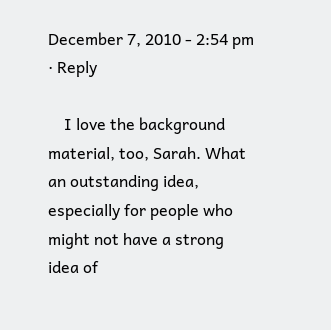December 7, 2010 - 2:54 pm · Reply

    I love the background material, too, Sarah. What an outstanding idea, especially for people who might not have a strong idea of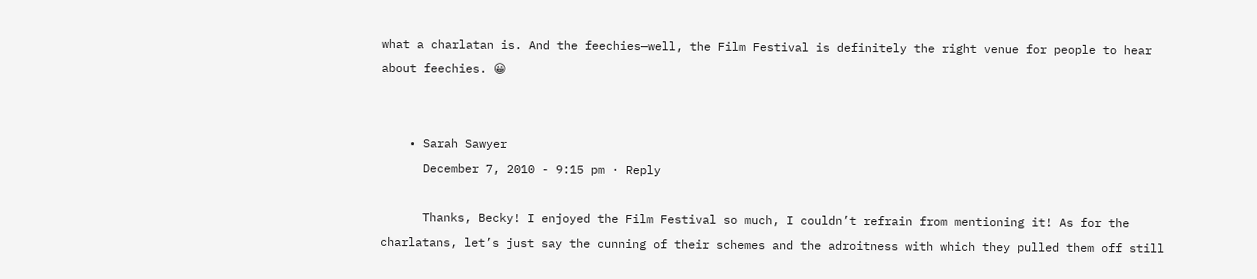what a charlatan is. And the feechies—well, the Film Festival is definitely the right venue for people to hear about feechies. 😀


    • Sarah Sawyer
      December 7, 2010 - 9:15 pm · Reply

      Thanks, Becky! I enjoyed the Film Festival so much, I couldn’t refrain from mentioning it! As for the charlatans, let’s just say the cunning of their schemes and the adroitness with which they pulled them off still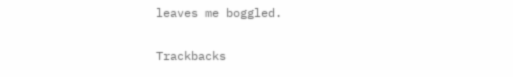leaves me boggled.

Trackbacks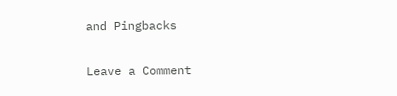and Pingbacks

Leave a Comment